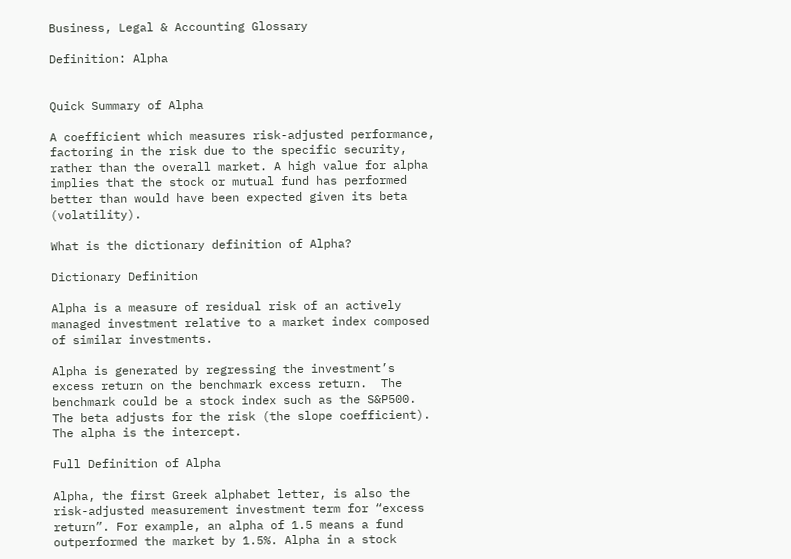Business, Legal & Accounting Glossary

Definition: Alpha


Quick Summary of Alpha

A coefficient which measures risk-adjusted performance, factoring in the risk due to the specific security, rather than the overall market. A high value for alpha implies that the stock or mutual fund has performed better than would have been expected given its beta (volatility).

What is the dictionary definition of Alpha?

Dictionary Definition

Alpha is a measure of residual risk of an actively managed investment relative to a market index composed of similar investments.

Alpha is generated by regressing the investment’s excess return on the benchmark excess return.  The benchmark could be a stock index such as the S&P500.  The beta adjusts for the risk (the slope coefficient). The alpha is the intercept.

Full Definition of Alpha

Alpha, the first Greek alphabet letter, is also the risk-adjusted measurement investment term for “excess return”. For example, an alpha of 1.5 means a fund outperformed the market by 1.5%. Alpha in a stock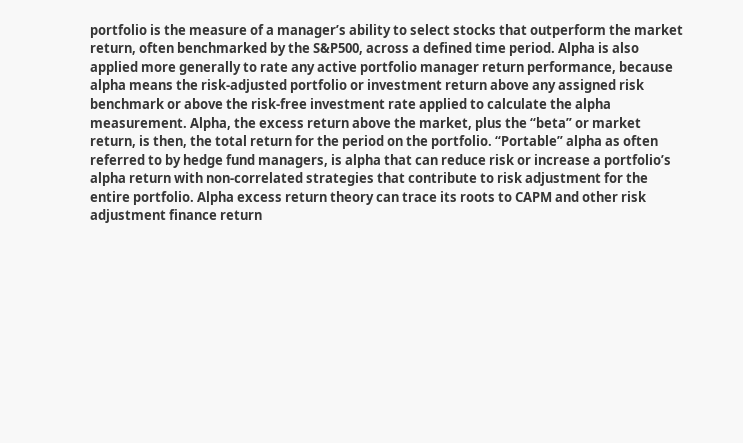portfolio is the measure of a manager’s ability to select stocks that outperform the market return, often benchmarked by the S&P500, across a defined time period. Alpha is also applied more generally to rate any active portfolio manager return performance, because alpha means the risk-adjusted portfolio or investment return above any assigned risk benchmark or above the risk-free investment rate applied to calculate the alpha measurement. Alpha, the excess return above the market, plus the “beta” or market return, is then, the total return for the period on the portfolio. “Portable” alpha as often referred to by hedge fund managers, is alpha that can reduce risk or increase a portfolio’s alpha return with non-correlated strategies that contribute to risk adjustment for the entire portfolio. Alpha excess return theory can trace its roots to CAPM and other risk adjustment finance return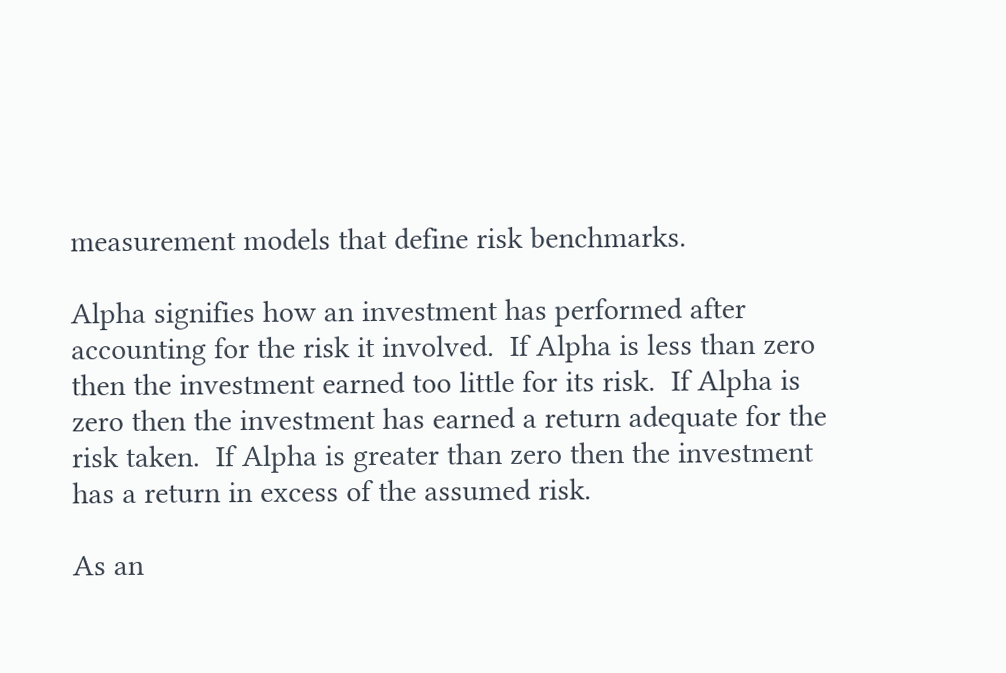measurement models that define risk benchmarks.

Alpha signifies how an investment has performed after accounting for the risk it involved.  If Alpha is less than zero then the investment earned too little for its risk.  If Alpha is zero then the investment has earned a return adequate for the risk taken.  If Alpha is greater than zero then the investment has a return in excess of the assumed risk.

As an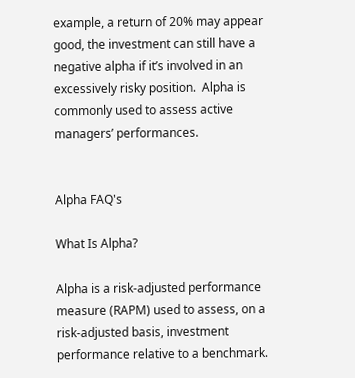example, a return of 20% may appear good, the investment can still have a negative alpha if it’s involved in an excessively risky position.  Alpha is commonly used to assess active managers’ performances.


Alpha FAQ's

What Is Alpha?

Alpha is a risk-adjusted performance measure (RAPM) used to assess, on a risk-adjusted basis, investment performance relative to a benchmark.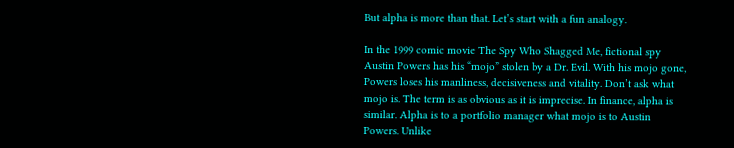But alpha is more than that. Let’s start with a fun analogy.

In the 1999 comic movie The Spy Who Shagged Me, fictional spy Austin Powers has his “mojo” stolen by a Dr. Evil. With his mojo gone, Powers loses his manliness, decisiveness and vitality. Don’t ask what mojo is. The term is as obvious as it is imprecise. In finance, alpha is similar. Alpha is to a portfolio manager what mojo is to Austin Powers. Unlike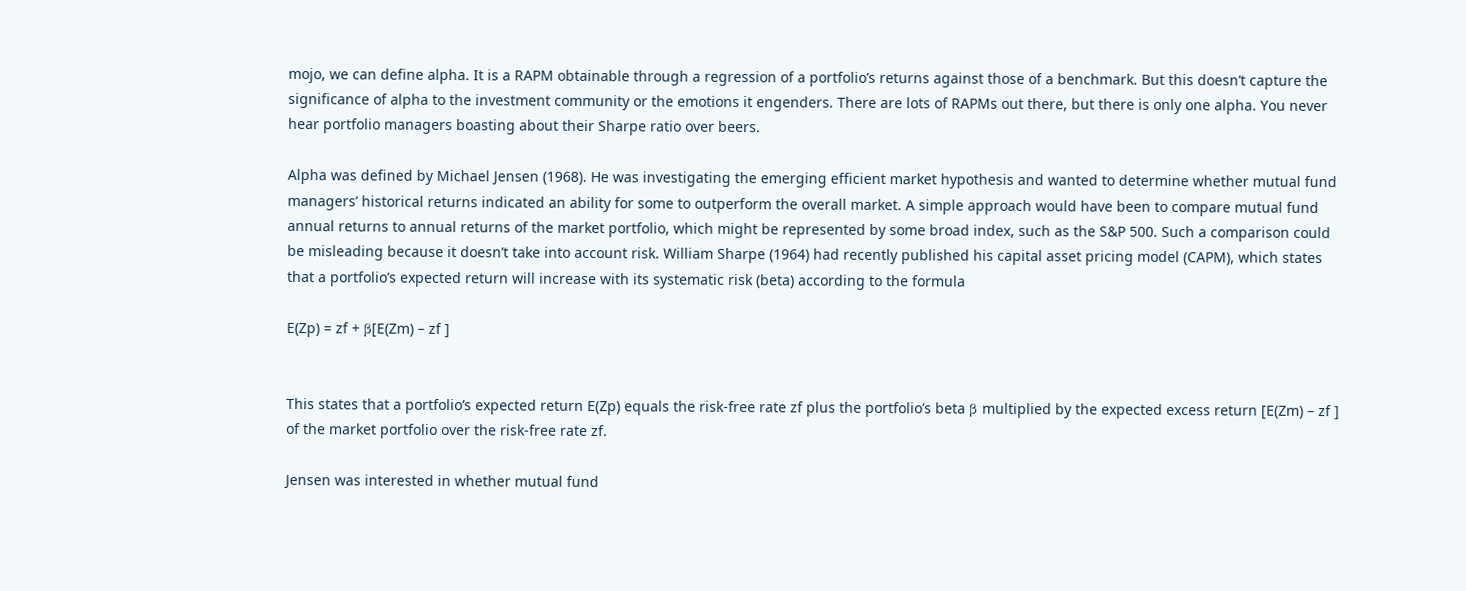mojo, we can define alpha. It is a RAPM obtainable through a regression of a portfolio’s returns against those of a benchmark. But this doesn’t capture the significance of alpha to the investment community or the emotions it engenders. There are lots of RAPMs out there, but there is only one alpha. You never hear portfolio managers boasting about their Sharpe ratio over beers.

Alpha was defined by Michael Jensen (1968). He was investigating the emerging efficient market hypothesis and wanted to determine whether mutual fund managers’ historical returns indicated an ability for some to outperform the overall market. A simple approach would have been to compare mutual fund annual returns to annual returns of the market portfolio, which might be represented by some broad index, such as the S&P 500. Such a comparison could be misleading because it doesn’t take into account risk. William Sharpe (1964) had recently published his capital asset pricing model (CAPM), which states that a portfolio’s expected return will increase with its systematic risk (beta) according to the formula

E(Zp) = zf + β[E(Zm) – zf ]


This states that a portfolio’s expected return E(Zp) equals the risk-free rate zf plus the portfolio’s beta β multiplied by the expected excess return [E(Zm) – zf ] of the market portfolio over the risk-free rate zf.

Jensen was interested in whether mutual fund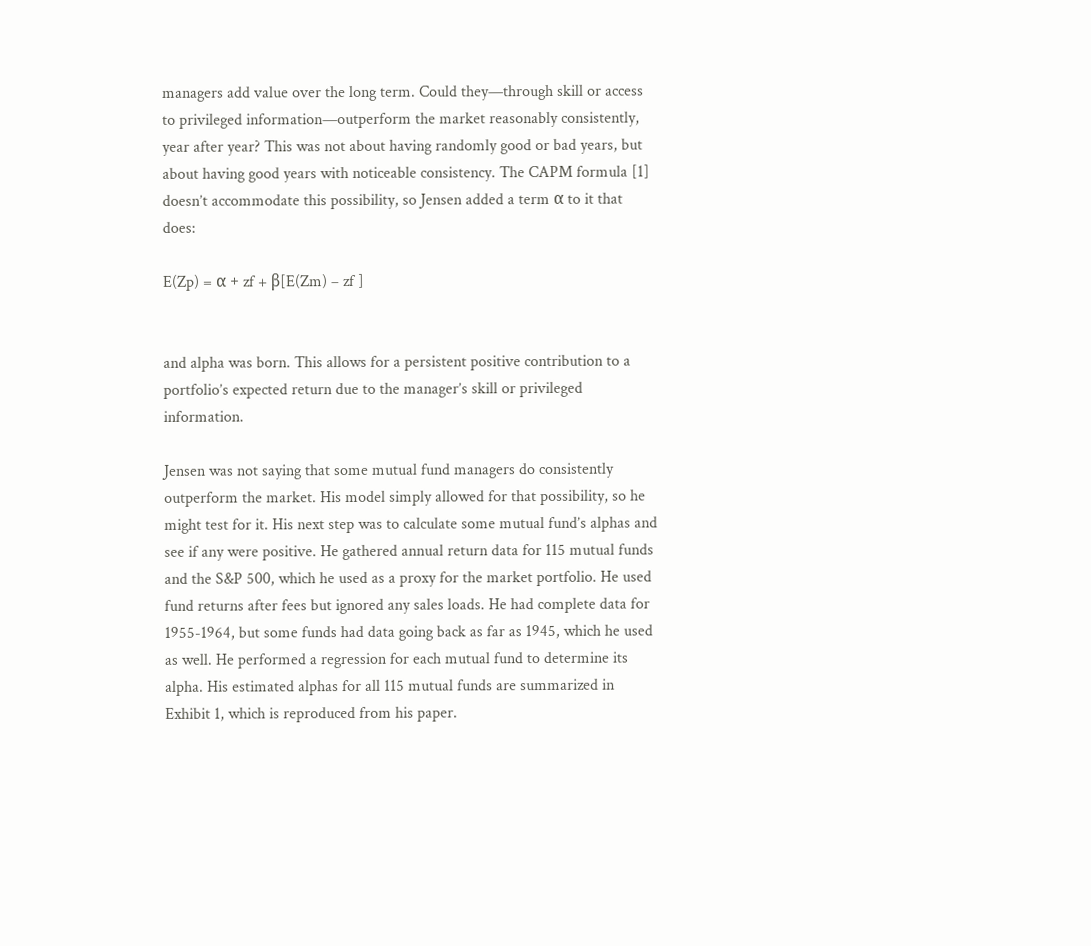managers add value over the long term. Could they—through skill or access to privileged information—outperform the market reasonably consistently, year after year? This was not about having randomly good or bad years, but about having good years with noticeable consistency. The CAPM formula [1] doesn’t accommodate this possibility, so Jensen added a term α to it that does:

E(Zp) = α + zf + β[E(Zm) – zf ]


and alpha was born. This allows for a persistent positive contribution to a portfolio’s expected return due to the manager’s skill or privileged information.

Jensen was not saying that some mutual fund managers do consistently outperform the market. His model simply allowed for that possibility, so he might test for it. His next step was to calculate some mutual fund’s alphas and see if any were positive. He gathered annual return data for 115 mutual funds and the S&P 500, which he used as a proxy for the market portfolio. He used fund returns after fees but ignored any sales loads. He had complete data for 1955-1964, but some funds had data going back as far as 1945, which he used as well. He performed a regression for each mutual fund to determine its alpha. His estimated alphas for all 115 mutual funds are summarized in Exhibit 1, which is reproduced from his paper.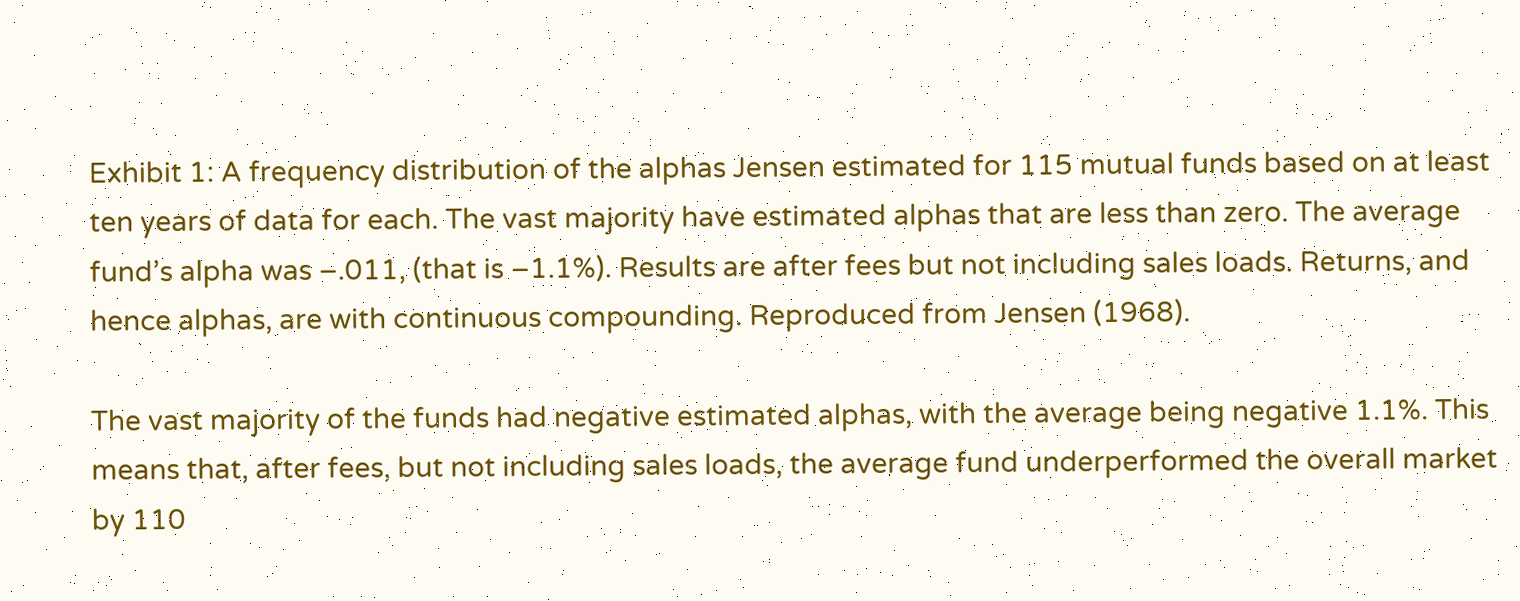Exhibit 1: A frequency distribution of the alphas Jensen estimated for 115 mutual funds based on at least ten years of data for each. The vast majority have estimated alphas that are less than zero. The average fund’s alpha was –.011, (that is –1.1%). Results are after fees but not including sales loads. Returns, and hence alphas, are with continuous compounding. Reproduced from Jensen (1968).

The vast majority of the funds had negative estimated alphas, with the average being negative 1.1%. This means that, after fees, but not including sales loads, the average fund underperformed the overall market by 110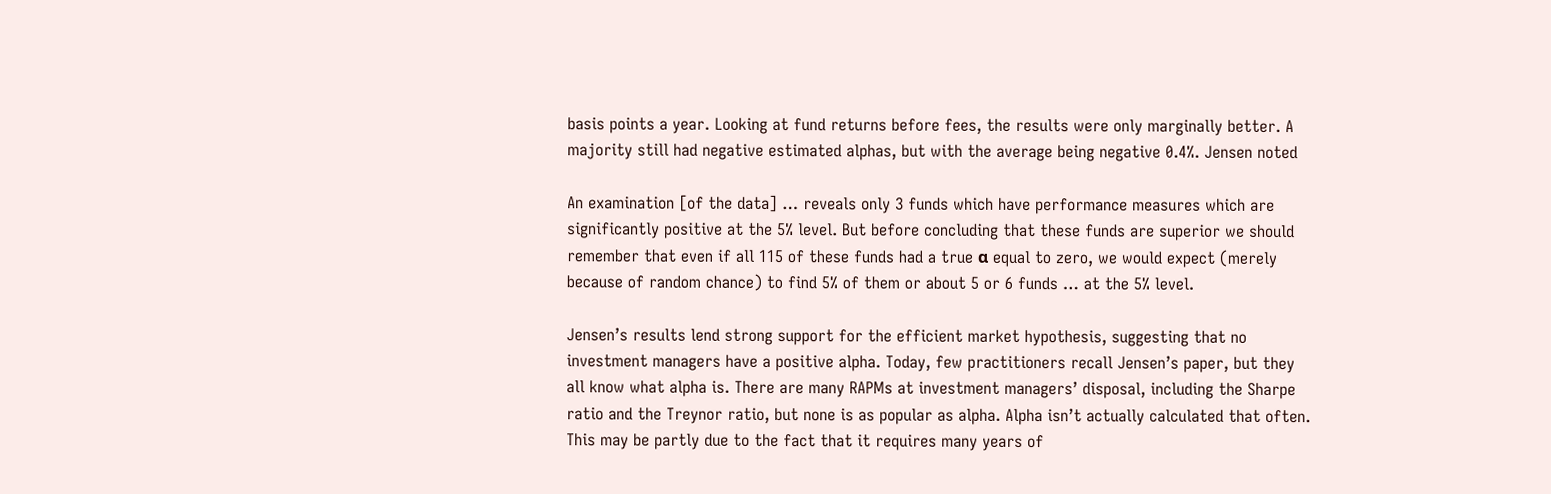basis points a year. Looking at fund returns before fees, the results were only marginally better. A majority still had negative estimated alphas, but with the average being negative 0.4%. Jensen noted

An examination [of the data] … reveals only 3 funds which have performance measures which are significantly positive at the 5% level. But before concluding that these funds are superior we should remember that even if all 115 of these funds had a true α equal to zero, we would expect (merely because of random chance) to find 5% of them or about 5 or 6 funds … at the 5% level.

Jensen’s results lend strong support for the efficient market hypothesis, suggesting that no investment managers have a positive alpha. Today, few practitioners recall Jensen’s paper, but they all know what alpha is. There are many RAPMs at investment managers’ disposal, including the Sharpe ratio and the Treynor ratio, but none is as popular as alpha. Alpha isn’t actually calculated that often. This may be partly due to the fact that it requires many years of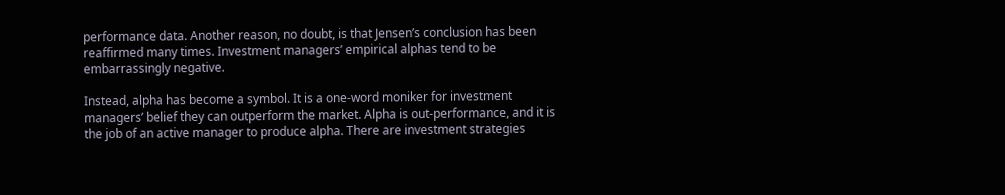performance data. Another reason, no doubt, is that Jensen’s conclusion has been reaffirmed many times. Investment managers’ empirical alphas tend to be embarrassingly negative.

Instead, alpha has become a symbol. It is a one-word moniker for investment managers’ belief they can outperform the market. Alpha is out-performance, and it is the job of an active manager to produce alpha. There are investment strategies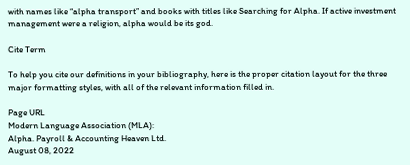with names like “alpha transport” and books with titles like Searching for Alpha. If active investment management were a religion, alpha would be its god.

Cite Term

To help you cite our definitions in your bibliography, here is the proper citation layout for the three major formatting styles, with all of the relevant information filled in.

Page URL
Modern Language Association (MLA):
Alpha. Payroll & Accounting Heaven Ltd.
August 08, 2022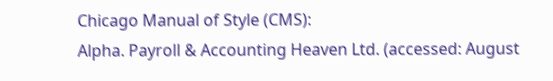Chicago Manual of Style (CMS):
Alpha. Payroll & Accounting Heaven Ltd. (accessed: August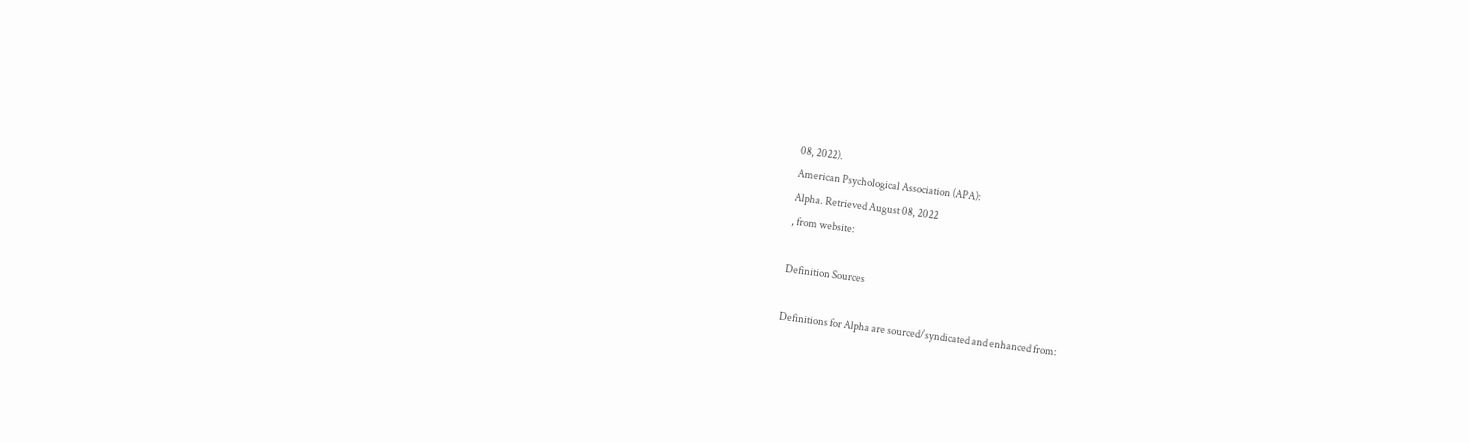08, 2022).
American Psychological Association (APA):
Alpha. Retrieved August 08, 2022
, from website:

Definition Sources

Definitions for Alpha are sourced/syndicated and enhanced from: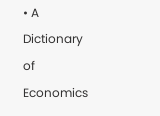• A Dictionary of Economics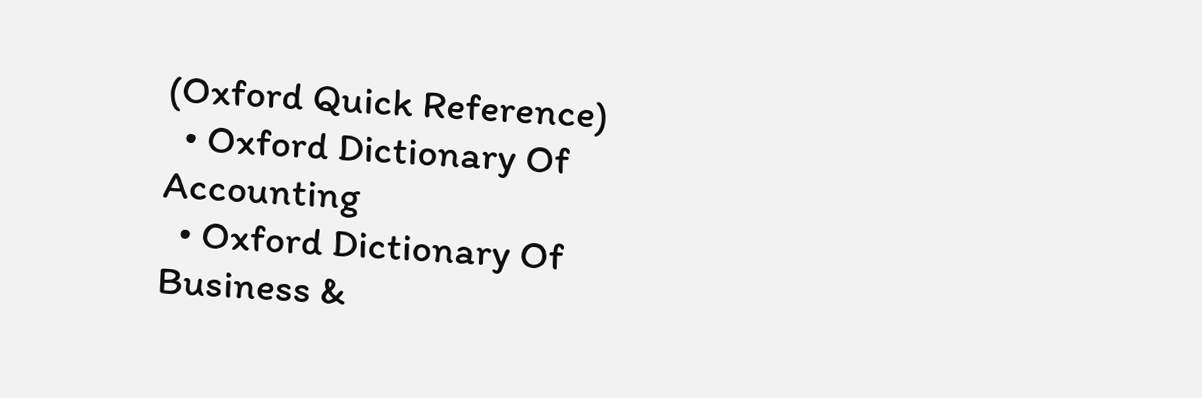(Oxford Quick Reference)
  • Oxford Dictionary Of Accounting
  • Oxford Dictionary Of Business &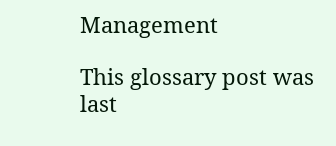Management

This glossary post was last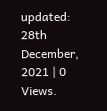updated: 28th December, 2021 | 0 Views.